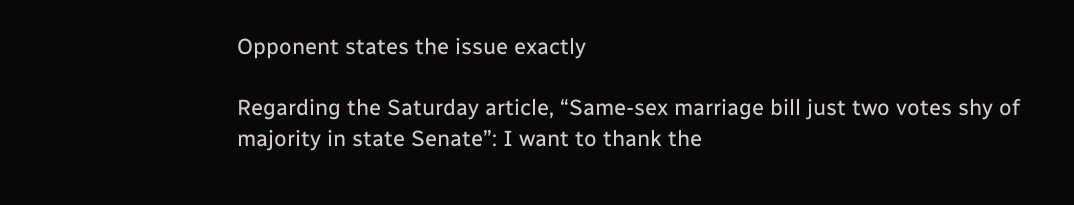Opponent states the issue exactly

Regarding the Saturday article, “Same-sex marriage bill just two votes shy of majority in state Senate”: I want to thank the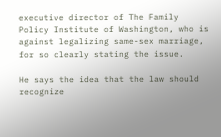executive director of The Family Policy Institute of Washington, who is against legalizing same-sex marriage, for so clearly stating the issue.

He says the idea that the law should recognize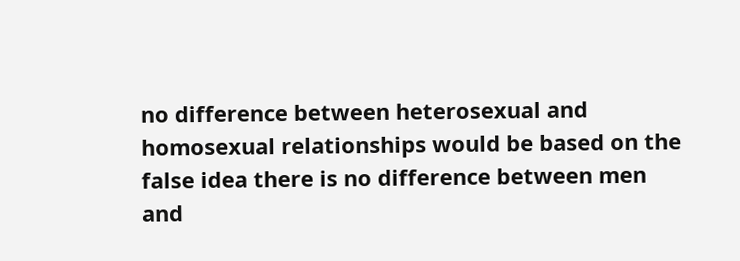no difference between heterosexual and homosexual relationships would be based on the false idea there is no difference between men and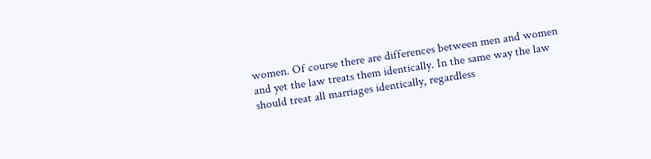women. Of course there are differences between men and women and yet the law treats them identically. In the same way the law should treat all marriages identically, regardless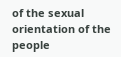of the sexual orientation of the people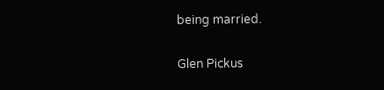being married.

Glen Pickus